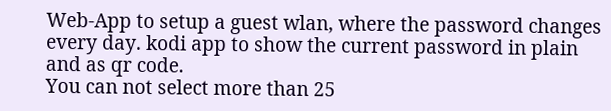Web-App to setup a guest wlan, where the password changes every day. kodi app to show the current password in plain and as qr code.
You can not select more than 25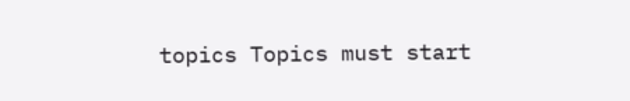topics Topics must start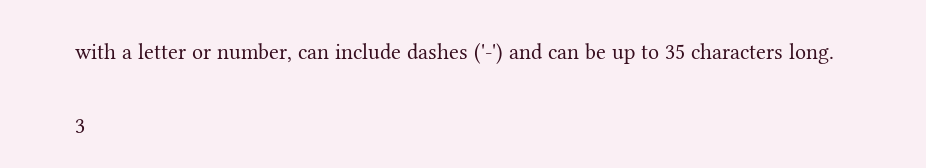with a letter or number, can include dashes ('-') and can be up to 35 characters long.

3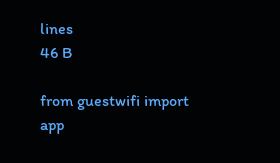lines
46 B

from guestwifi import app